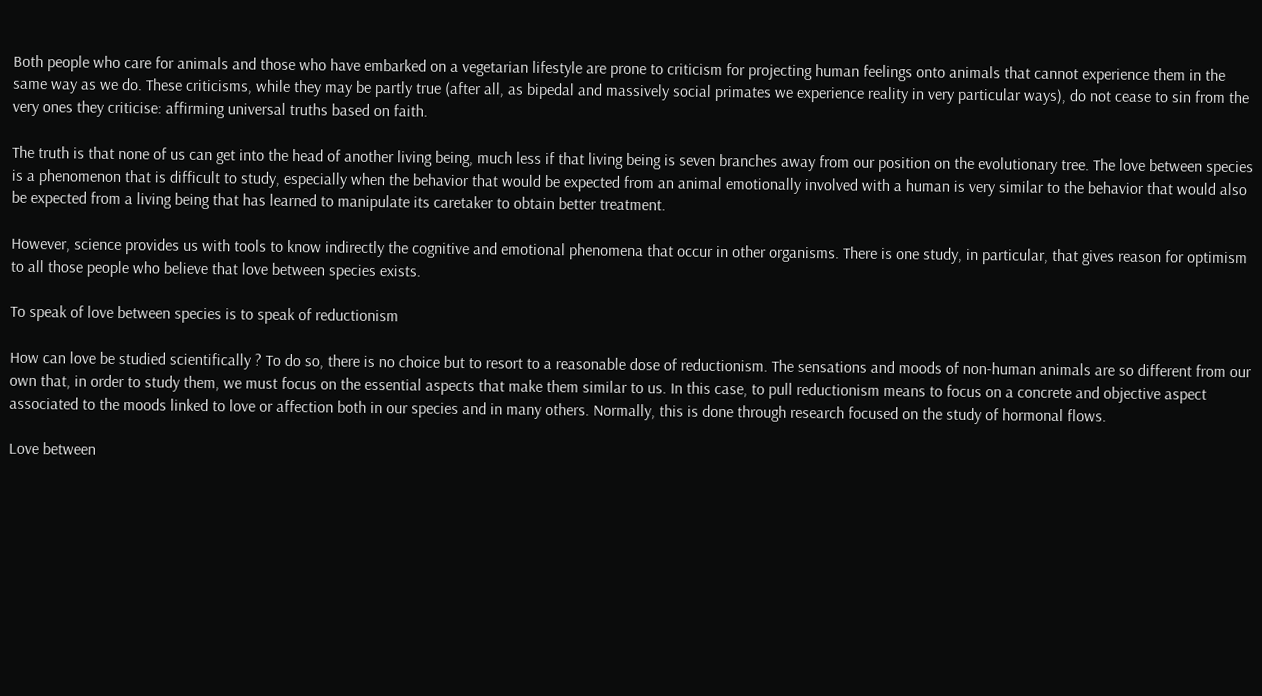Both people who care for animals and those who have embarked on a vegetarian lifestyle are prone to criticism for projecting human feelings onto animals that cannot experience them in the same way as we do. These criticisms, while they may be partly true (after all, as bipedal and massively social primates we experience reality in very particular ways), do not cease to sin from the very ones they criticise: affirming universal truths based on faith.

The truth is that none of us can get into the head of another living being, much less if that living being is seven branches away from our position on the evolutionary tree. The love between species is a phenomenon that is difficult to study, especially when the behavior that would be expected from an animal emotionally involved with a human is very similar to the behavior that would also be expected from a living being that has learned to manipulate its caretaker to obtain better treatment.

However, science provides us with tools to know indirectly the cognitive and emotional phenomena that occur in other organisms. There is one study, in particular, that gives reason for optimism to all those people who believe that love between species exists.

To speak of love between species is to speak of reductionism

How can love be studied scientifically ? To do so, there is no choice but to resort to a reasonable dose of reductionism. The sensations and moods of non-human animals are so different from our own that, in order to study them, we must focus on the essential aspects that make them similar to us. In this case, to pull reductionism means to focus on a concrete and objective aspect associated to the moods linked to love or affection both in our species and in many others. Normally, this is done through research focused on the study of hormonal flows.

Love between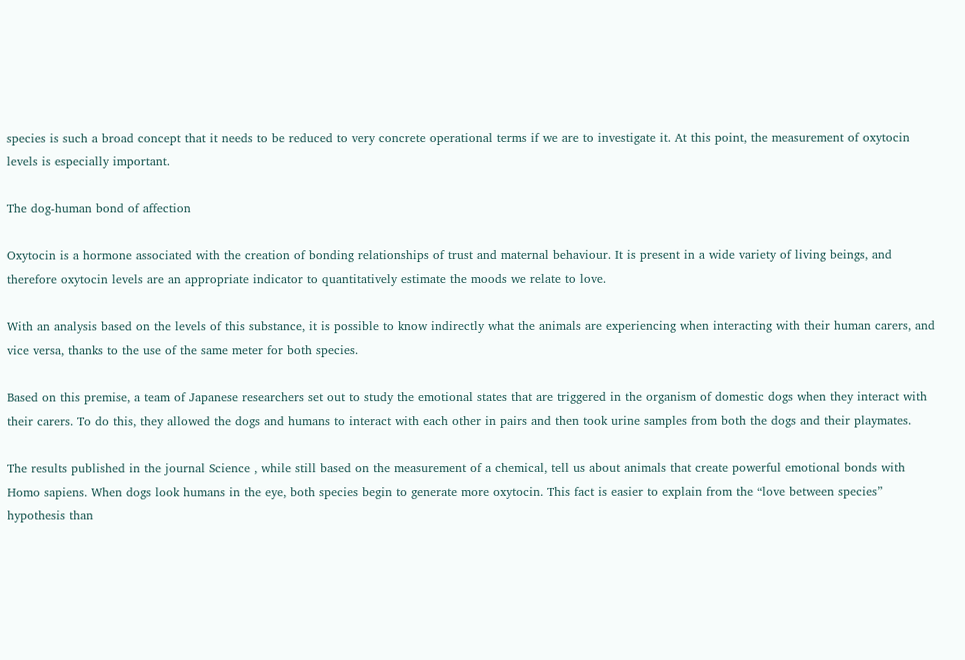species is such a broad concept that it needs to be reduced to very concrete operational terms if we are to investigate it. At this point, the measurement of oxytocin levels is especially important.

The dog-human bond of affection

Oxytocin is a hormone associated with the creation of bonding relationships of trust and maternal behaviour. It is present in a wide variety of living beings, and therefore oxytocin levels are an appropriate indicator to quantitatively estimate the moods we relate to love.

With an analysis based on the levels of this substance, it is possible to know indirectly what the animals are experiencing when interacting with their human carers, and vice versa, thanks to the use of the same meter for both species.

Based on this premise, a team of Japanese researchers set out to study the emotional states that are triggered in the organism of domestic dogs when they interact with their carers. To do this, they allowed the dogs and humans to interact with each other in pairs and then took urine samples from both the dogs and their playmates.

The results published in the journal Science , while still based on the measurement of a chemical, tell us about animals that create powerful emotional bonds with Homo sapiens. When dogs look humans in the eye, both species begin to generate more oxytocin. This fact is easier to explain from the “love between species” hypothesis than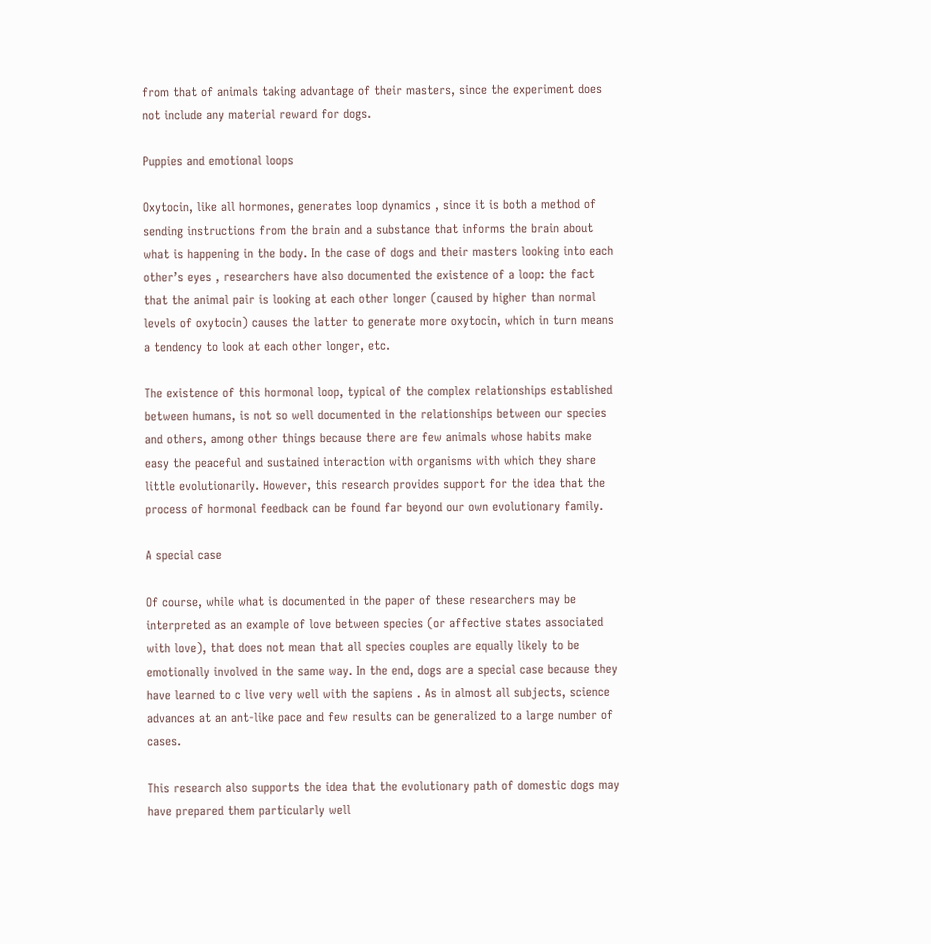from that of animals taking advantage of their masters, since the experiment does not include any material reward for dogs.

Puppies and emotional loops

Oxytocin, like all hormones, generates loop dynamics , since it is both a method of sending instructions from the brain and a substance that informs the brain about what is happening in the body. In the case of dogs and their masters looking into each other’s eyes , researchers have also documented the existence of a loop: the fact that the animal pair is looking at each other longer (caused by higher than normal levels of oxytocin) causes the latter to generate more oxytocin, which in turn means a tendency to look at each other longer, etc.

The existence of this hormonal loop, typical of the complex relationships established between humans, is not so well documented in the relationships between our species and others, among other things because there are few animals whose habits make easy the peaceful and sustained interaction with organisms with which they share little evolutionarily. However, this research provides support for the idea that the process of hormonal feedback can be found far beyond our own evolutionary family.

A special case

Of course, while what is documented in the paper of these researchers may be interpreted as an example of love between species (or affective states associated with love), that does not mean that all species couples are equally likely to be emotionally involved in the same way. In the end, dogs are a special case because they have learned to c live very well with the sapiens . As in almost all subjects, science advances at an ant-like pace and few results can be generalized to a large number of cases.

This research also supports the idea that the evolutionary path of domestic dogs may have prepared them particularly well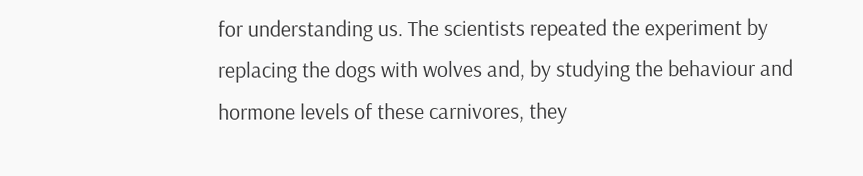for understanding us. The scientists repeated the experiment by replacing the dogs with wolves and, by studying the behaviour and hormone levels of these carnivores, they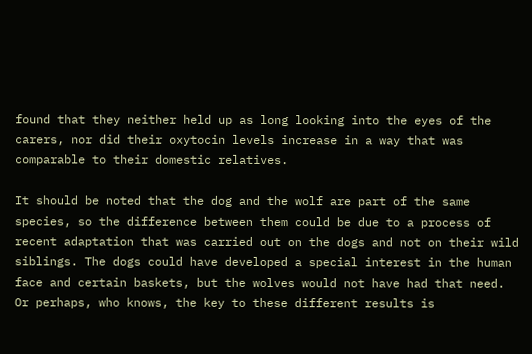found that they neither held up as long looking into the eyes of the carers, nor did their oxytocin levels increase in a way that was comparable to their domestic relatives.

It should be noted that the dog and the wolf are part of the same species, so the difference between them could be due to a process of recent adaptation that was carried out on the dogs and not on their wild siblings. The dogs could have developed a special interest in the human face and certain baskets, but the wolves would not have had that need. Or perhaps, who knows, the key to these different results is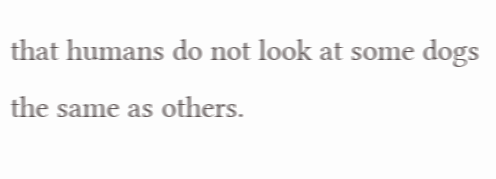that humans do not look at some dogs the same as others.